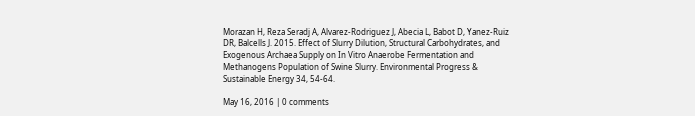Morazan H, Reza Seradj A, Alvarez-Rodriguez J, Abecia L, Babot D, Yanez-Ruiz DR, Balcells J. 2015. Effect of Slurry Dilution, Structural Carbohydrates, and Exogenous Archaea Supply on In Vitro Anaerobe Fermentation and Methanogens Population of Swine Slurry. Environmental Progress & Sustainable Energy 34, 54-64.

May 16, 2016 | 0 comments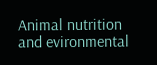Animal nutrition and evironmental